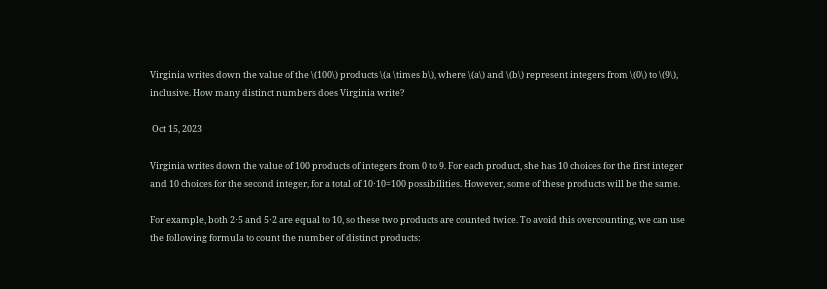Virginia writes down the value of the \(100\) products \(a \times b\), where \(a\) and \(b\) represent integers from \(0\) to \(9\), inclusive. How many distinct numbers does Virginia write?

 Oct 15, 2023

Virginia writes down the value of 100 products of integers from 0 to 9. For each product, she has 10 choices for the first integer and 10 choices for the second integer, for a total of 10⋅10=100 possibilities. However, some of these products will be the same.

For example, both 2⋅5 and 5⋅2 are equal to 10, so these two products are counted twice. To avoid this overcounting, we can use the following formula to count the number of distinct products: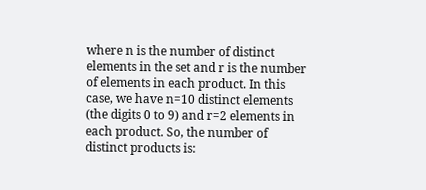where n is the number of distinct elements in the set and r is the number of elements in each product. In this case, we have n=10 distinct elements (the digits 0 to 9) and r=2 elements in each product. So, the number of distinct products is: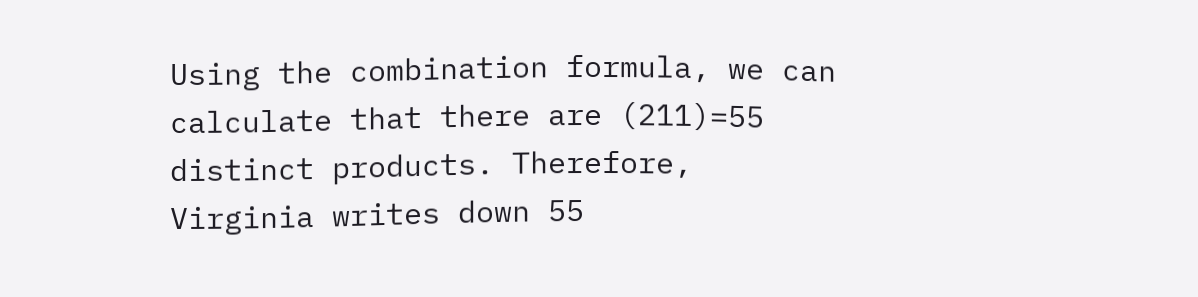Using the combination formula, we can calculate that there are (211)=55 distinct products. Therefore, Virginia writes down 55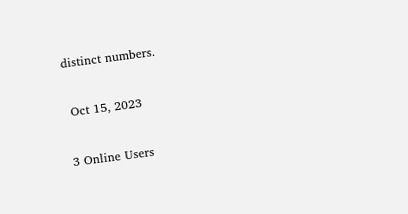distinct numbers.

 Oct 15, 2023

3 Online Users